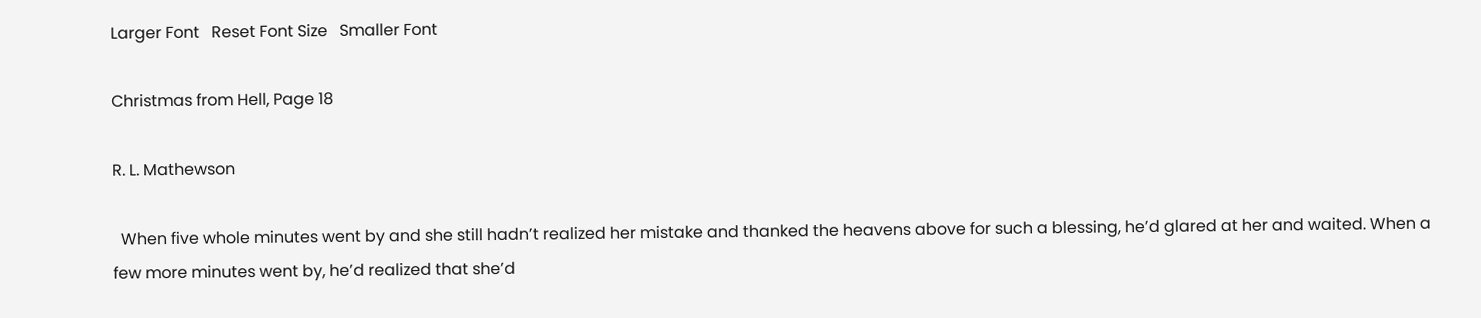Larger Font   Reset Font Size   Smaller Font

Christmas from Hell, Page 18

R. L. Mathewson

  When five whole minutes went by and she still hadn’t realized her mistake and thanked the heavens above for such a blessing, he’d glared at her and waited. When a few more minutes went by, he’d realized that she’d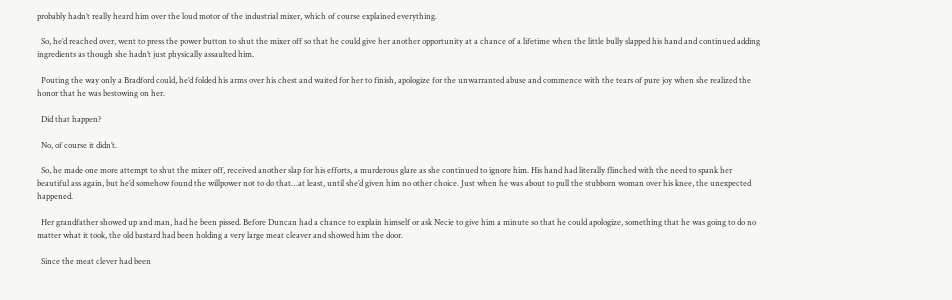probably hadn’t really heard him over the loud motor of the industrial mixer, which of course explained everything.

  So, he’d reached over, went to press the power button to shut the mixer off so that he could give her another opportunity at a chance of a lifetime when the little bully slapped his hand and continued adding ingredients as though she hadn’t just physically assaulted him.

  Pouting the way only a Bradford could, he’d folded his arms over his chest and waited for her to finish, apologize for the unwarranted abuse and commence with the tears of pure joy when she realized the honor that he was bestowing on her.

  Did that happen?

  No, of course it didn’t.

  So, he made one more attempt to shut the mixer off, received another slap for his efforts, a murderous glare as she continued to ignore him. His hand had literally flinched with the need to spank her beautiful ass again, but he’d somehow found the willpower not to do that…at least, until she’d given him no other choice. Just when he was about to pull the stubborn woman over his knee, the unexpected happened.

  Her grandfather showed up and man, had he been pissed. Before Duncan had a chance to explain himself or ask Necie to give him a minute so that he could apologize, something that he was going to do no matter what it took, the old bastard had been holding a very large meat cleaver and showed him the door.

  Since the meat clever had been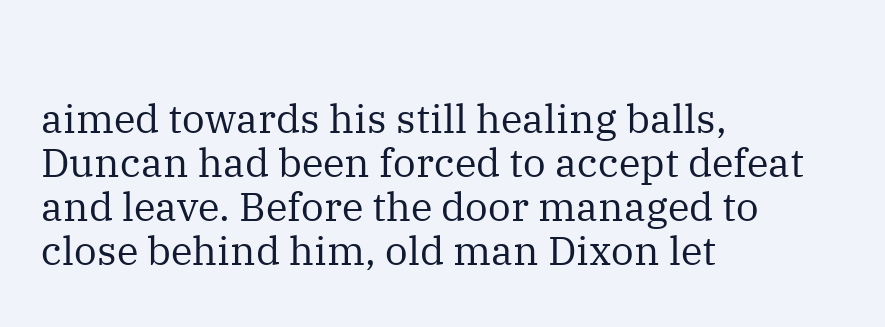aimed towards his still healing balls, Duncan had been forced to accept defeat and leave. Before the door managed to close behind him, old man Dixon let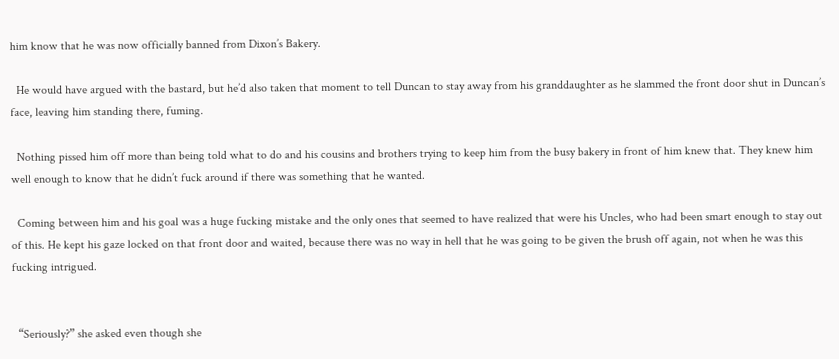him know that he was now officially banned from Dixon’s Bakery.

  He would have argued with the bastard, but he’d also taken that moment to tell Duncan to stay away from his granddaughter as he slammed the front door shut in Duncan’s face, leaving him standing there, fuming.

  Nothing pissed him off more than being told what to do and his cousins and brothers trying to keep him from the busy bakery in front of him knew that. They knew him well enough to know that he didn’t fuck around if there was something that he wanted.

  Coming between him and his goal was a huge fucking mistake and the only ones that seemed to have realized that were his Uncles, who had been smart enough to stay out of this. He kept his gaze locked on that front door and waited, because there was no way in hell that he was going to be given the brush off again, not when he was this fucking intrigued.


  “Seriously?” she asked even though she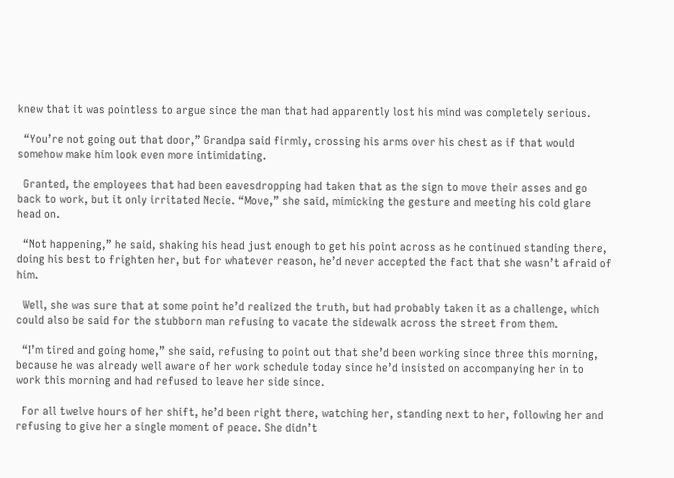knew that it was pointless to argue since the man that had apparently lost his mind was completely serious.

  “You’re not going out that door,” Grandpa said firmly, crossing his arms over his chest as if that would somehow make him look even more intimidating.

  Granted, the employees that had been eavesdropping had taken that as the sign to move their asses and go back to work, but it only irritated Necie. “Move,” she said, mimicking the gesture and meeting his cold glare head on.

  “Not happening,” he said, shaking his head just enough to get his point across as he continued standing there, doing his best to frighten her, but for whatever reason, he’d never accepted the fact that she wasn’t afraid of him.

  Well, she was sure that at some point he’d realized the truth, but had probably taken it as a challenge, which could also be said for the stubborn man refusing to vacate the sidewalk across the street from them.

  “I’m tired and going home,” she said, refusing to point out that she’d been working since three this morning, because he was already well aware of her work schedule today since he’d insisted on accompanying her in to work this morning and had refused to leave her side since.

  For all twelve hours of her shift, he’d been right there, watching her, standing next to her, following her and refusing to give her a single moment of peace. She didn’t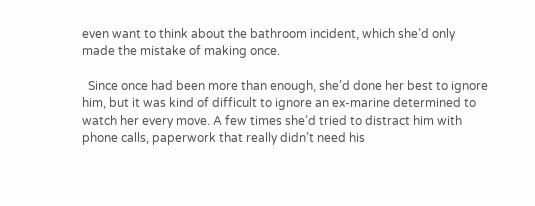even want to think about the bathroom incident, which she’d only made the mistake of making once.

  Since once had been more than enough, she’d done her best to ignore him, but it was kind of difficult to ignore an ex-marine determined to watch her every move. A few times she’d tried to distract him with phone calls, paperwork that really didn’t need his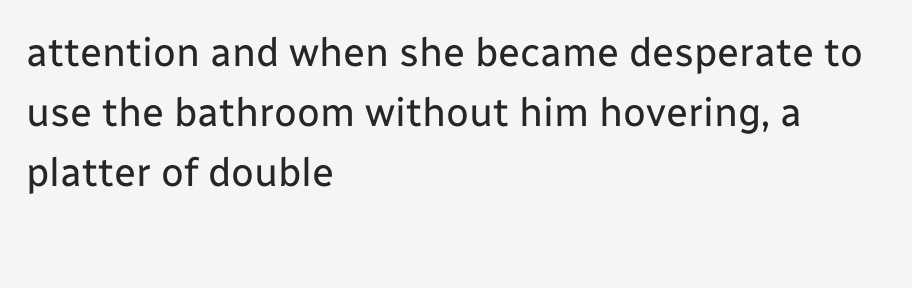attention and when she became desperate to use the bathroom without him hovering, a platter of double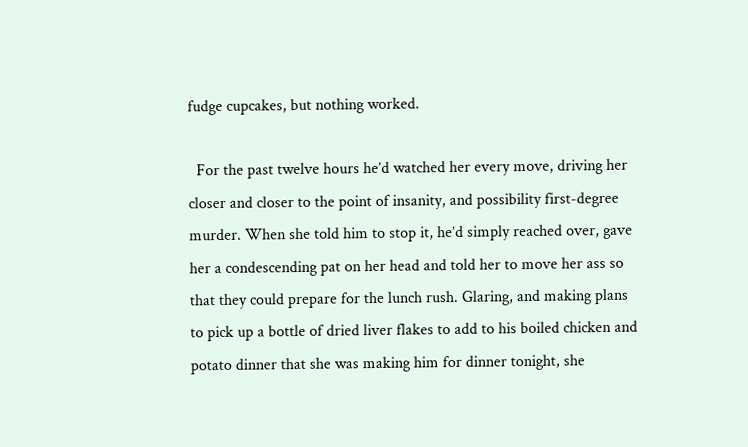fudge cupcakes, but nothing worked.

  For the past twelve hours he’d watched her every move, driving her closer and closer to the point of insanity, and possibility first-degree murder. When she told him to stop it, he’d simply reached over, gave her a condescending pat on her head and told her to move her ass so that they could prepare for the lunch rush. Glaring, and making plans to pick up a bottle of dried liver flakes to add to his boiled chicken and potato dinner that she was making him for dinner tonight, she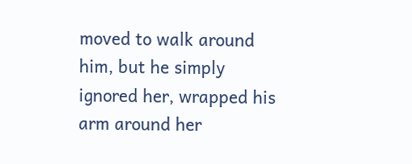moved to walk around him, but he simply ignored her, wrapped his arm around her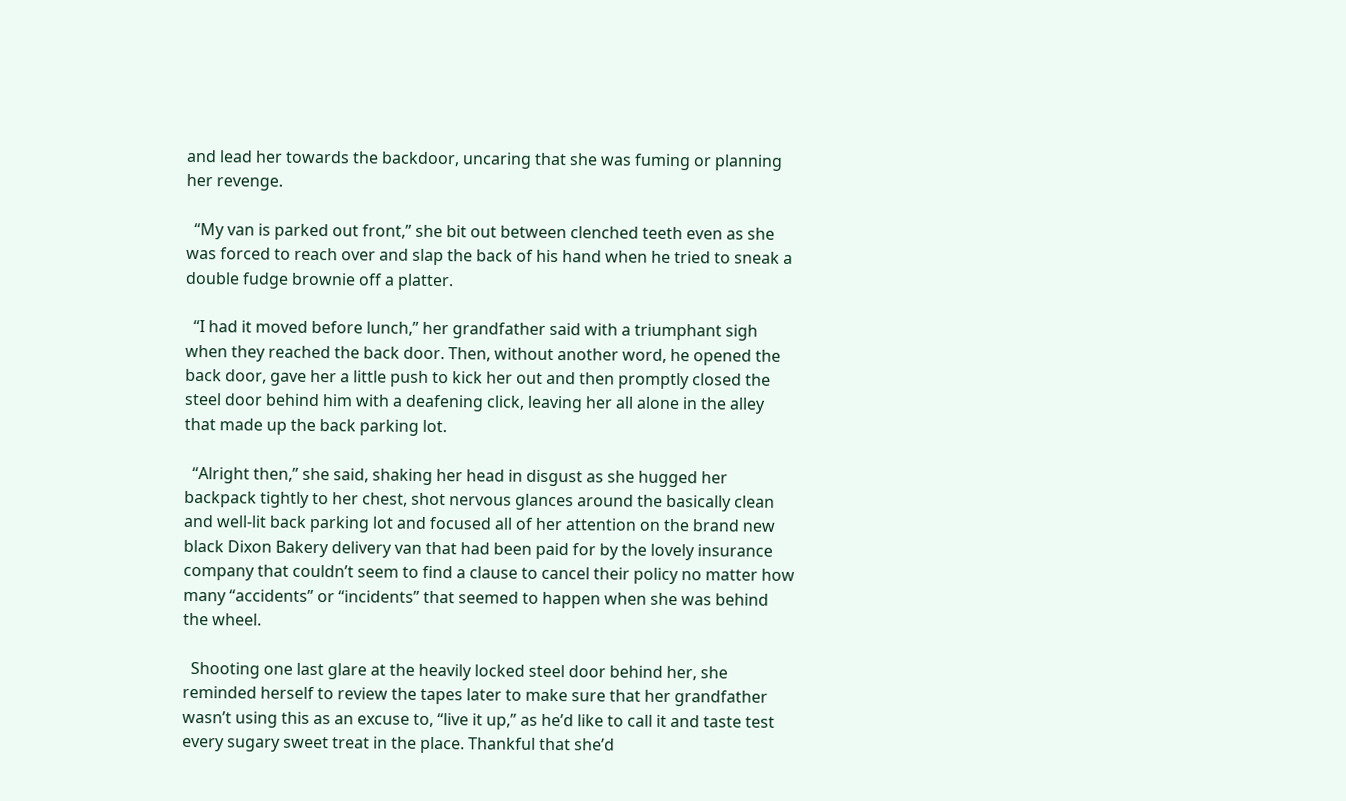and lead her towards the backdoor, uncaring that she was fuming or planning her revenge.

  “My van is parked out front,” she bit out between clenched teeth even as she was forced to reach over and slap the back of his hand when he tried to sneak a double fudge brownie off a platter.

  “I had it moved before lunch,” her grandfather said with a triumphant sigh when they reached the back door. Then, without another word, he opened the back door, gave her a little push to kick her out and then promptly closed the steel door behind him with a deafening click, leaving her all alone in the alley that made up the back parking lot.

  “Alright then,” she said, shaking her head in disgust as she hugged her backpack tightly to her chest, shot nervous glances around the basically clean and well-lit back parking lot and focused all of her attention on the brand new black Dixon Bakery delivery van that had been paid for by the lovely insurance company that couldn’t seem to find a clause to cancel their policy no matter how many “accidents” or “incidents” that seemed to happen when she was behind the wheel.

  Shooting one last glare at the heavily locked steel door behind her, she reminded herself to review the tapes later to make sure that her grandfather wasn’t using this as an excuse to, “live it up,” as he’d like to call it and taste test every sugary sweet treat in the place. Thankful that she’d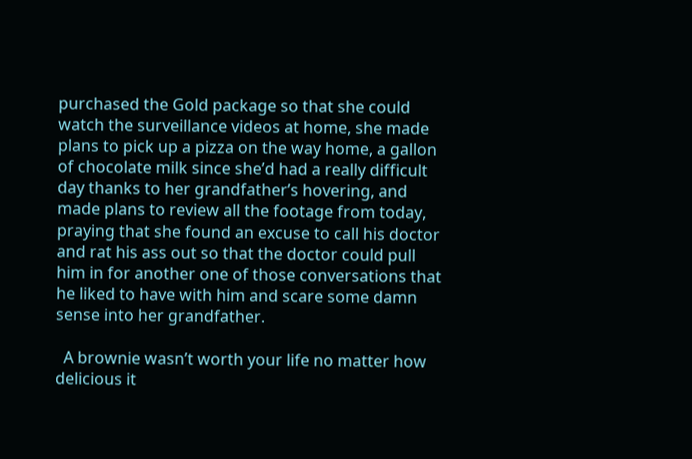purchased the Gold package so that she could watch the surveillance videos at home, she made plans to pick up a pizza on the way home, a gallon of chocolate milk since she’d had a really difficult day thanks to her grandfather’s hovering, and made plans to review all the footage from today, praying that she found an excuse to call his doctor and rat his ass out so that the doctor could pull him in for another one of those conversations that he liked to have with him and scare some damn sense into her grandfather.

  A brownie wasn’t worth your life no matter how delicious it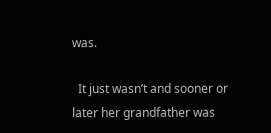was.

  It just wasn’t and sooner or later her grandfather was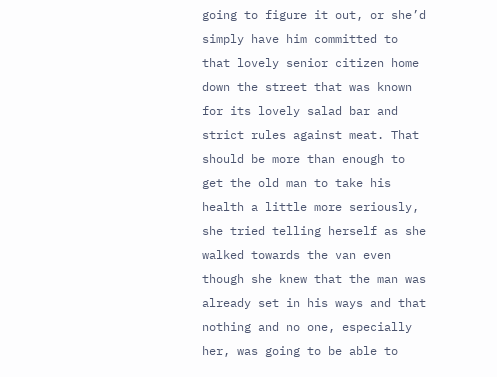going to figure it out, or she’d simply have him committed to that lovely senior citizen home down the street that was known for its lovely salad bar and strict rules against meat. That should be more than enough to get the old man to take his health a little more seriously, she tried telling herself as she walked towards the van even though she knew that the man was already set in his ways and that nothing and no one, especially her, was going to be able to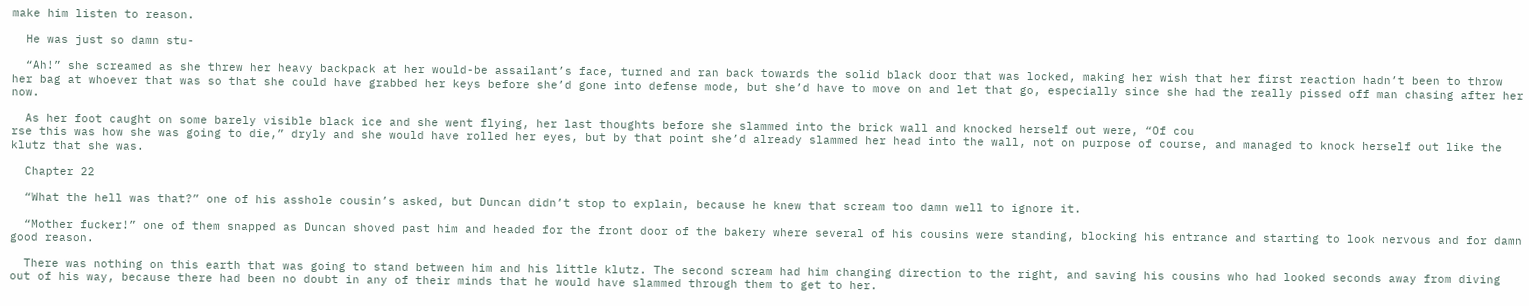make him listen to reason.

  He was just so damn stu-

  “Ah!” she screamed as she threw her heavy backpack at her would-be assailant’s face, turned and ran back towards the solid black door that was locked, making her wish that her first reaction hadn’t been to throw her bag at whoever that was so that she could have grabbed her keys before she’d gone into defense mode, but she’d have to move on and let that go, especially since she had the really pissed off man chasing after her now.

  As her foot caught on some barely visible black ice and she went flying, her last thoughts before she slammed into the brick wall and knocked herself out were, “Of cou
rse this was how she was going to die,” dryly and she would have rolled her eyes, but by that point she’d already slammed her head into the wall, not on purpose of course, and managed to knock herself out like the klutz that she was.

  Chapter 22

  “What the hell was that?” one of his asshole cousin’s asked, but Duncan didn’t stop to explain, because he knew that scream too damn well to ignore it.

  “Mother fucker!” one of them snapped as Duncan shoved past him and headed for the front door of the bakery where several of his cousins were standing, blocking his entrance and starting to look nervous and for damn good reason.

  There was nothing on this earth that was going to stand between him and his little klutz. The second scream had him changing direction to the right, and saving his cousins who had looked seconds away from diving out of his way, because there had been no doubt in any of their minds that he would have slammed through them to get to her.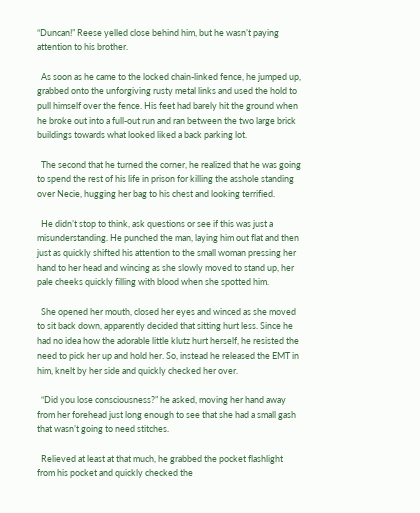“Duncan!” Reese yelled close behind him, but he wasn’t paying attention to his brother.

  As soon as he came to the locked chain-linked fence, he jumped up, grabbed onto the unforgiving rusty metal links and used the hold to pull himself over the fence. His feet had barely hit the ground when he broke out into a full-out run and ran between the two large brick buildings towards what looked liked a back parking lot.

  The second that he turned the corner, he realized that he was going to spend the rest of his life in prison for killing the asshole standing over Necie, hugging her bag to his chest and looking terrified.

  He didn’t stop to think, ask questions or see if this was just a misunderstanding. He punched the man, laying him out flat and then just as quickly shifted his attention to the small woman pressing her hand to her head and wincing as she slowly moved to stand up, her pale cheeks quickly filling with blood when she spotted him.

  She opened her mouth, closed her eyes and winced as she moved to sit back down, apparently decided that sitting hurt less. Since he had no idea how the adorable little klutz hurt herself, he resisted the need to pick her up and hold her. So, instead he released the EMT in him, knelt by her side and quickly checked her over.

  “Did you lose consciousness?” he asked, moving her hand away from her forehead just long enough to see that she had a small gash that wasn’t going to need stitches.

  Relieved at least at that much, he grabbed the pocket flashlight from his pocket and quickly checked the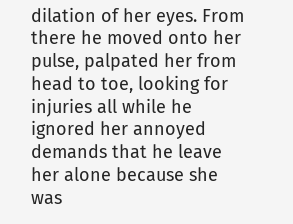dilation of her eyes. From there he moved onto her pulse, palpated her from head to toe, looking for injuries all while he ignored her annoyed demands that he leave her alone because she was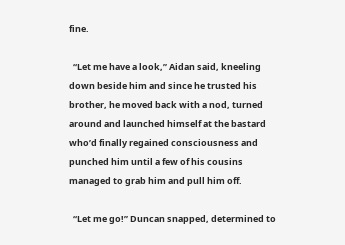fine.

  “Let me have a look,” Aidan said, kneeling down beside him and since he trusted his brother, he moved back with a nod, turned around and launched himself at the bastard who’d finally regained consciousness and punched him until a few of his cousins managed to grab him and pull him off.

  “Let me go!” Duncan snapped, determined to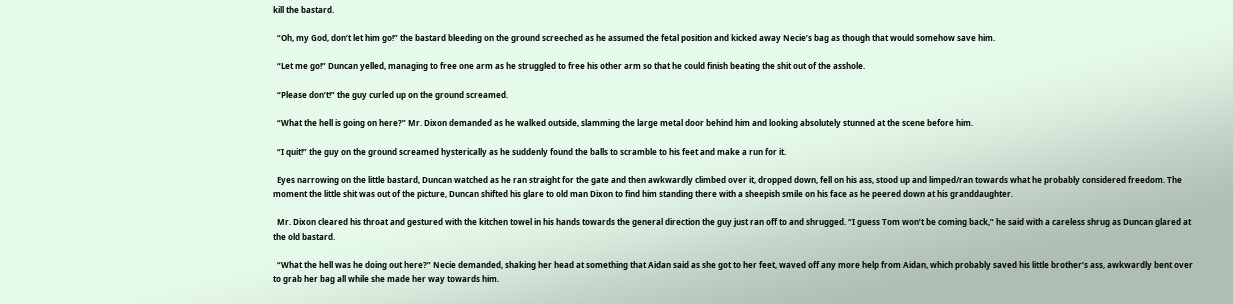kill the bastard.

  “Oh, my God, don’t let him go!” the bastard bleeding on the ground screeched as he assumed the fetal position and kicked away Necie’s bag as though that would somehow save him.

  “Let me go!” Duncan yelled, managing to free one arm as he struggled to free his other arm so that he could finish beating the shit out of the asshole.

  “Please don’t!” the guy curled up on the ground screamed.

  “What the hell is going on here?” Mr. Dixon demanded as he walked outside, slamming the large metal door behind him and looking absolutely stunned at the scene before him.

  “I quit!” the guy on the ground screamed hysterically as he suddenly found the balls to scramble to his feet and make a run for it.

  Eyes narrowing on the little bastard, Duncan watched as he ran straight for the gate and then awkwardly climbed over it, dropped down, fell on his ass, stood up and limped/ran towards what he probably considered freedom. The moment the little shit was out of the picture, Duncan shifted his glare to old man Dixon to find him standing there with a sheepish smile on his face as he peered down at his granddaughter.

  Mr. Dixon cleared his throat and gestured with the kitchen towel in his hands towards the general direction the guy just ran off to and shrugged. “I guess Tom won’t be coming back,” he said with a careless shrug as Duncan glared at the old bastard.

  “What the hell was he doing out here?” Necie demanded, shaking her head at something that Aidan said as she got to her feet, waved off any more help from Aidan, which probably saved his little brother’s ass, awkwardly bent over to grab her bag all while she made her way towards him.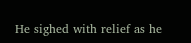He sighed with relief as he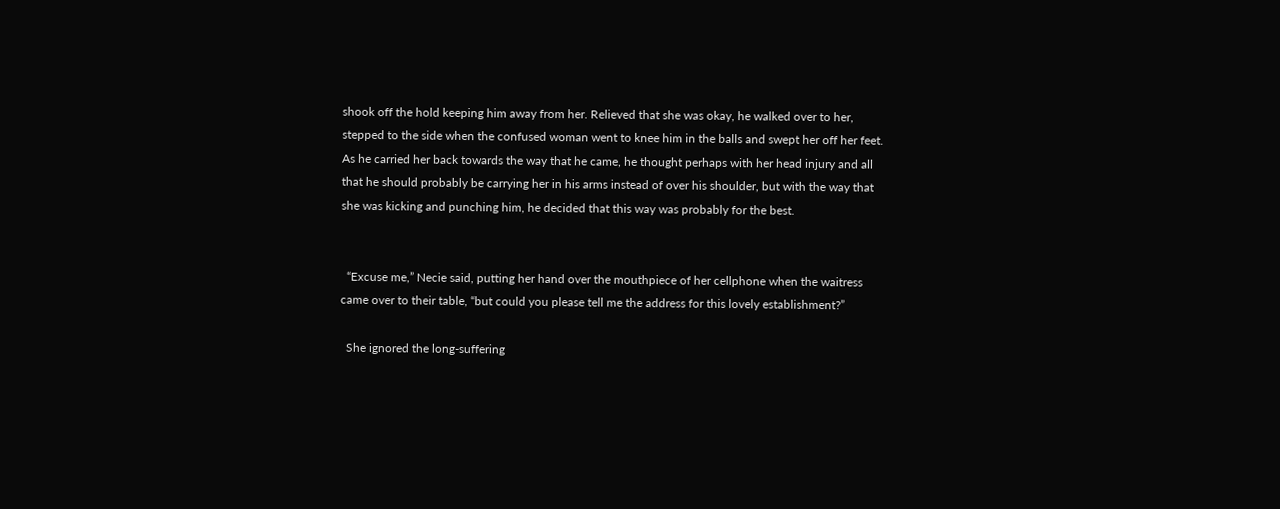shook off the hold keeping him away from her. Relieved that she was okay, he walked over to her, stepped to the side when the confused woman went to knee him in the balls and swept her off her feet. As he carried her back towards the way that he came, he thought perhaps with her head injury and all that he should probably be carrying her in his arms instead of over his shoulder, but with the way that she was kicking and punching him, he decided that this way was probably for the best.


  “Excuse me,” Necie said, putting her hand over the mouthpiece of her cellphone when the waitress came over to their table, “but could you please tell me the address for this lovely establishment?”

  She ignored the long-suffering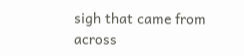sigh that came from across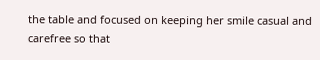the table and focused on keeping her smile casual and carefree so that